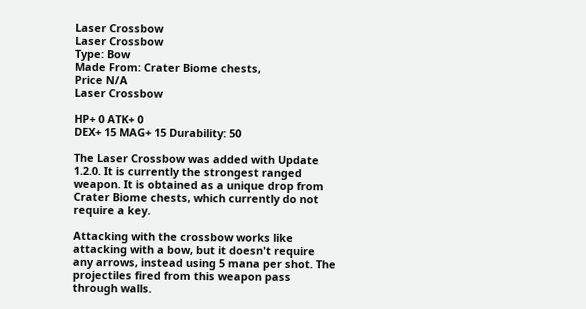Laser Crossbow
Laser Crossbow
Type: Bow
Made From: Crater Biome chests,
Price N/A
Laser Crossbow

HP+ 0 ATK+ 0
DEX+ 15 MAG+ 15 Durability: 50

The Laser Crossbow was added with Update 1.2.0. It is currently the strongest ranged weapon. It is obtained as a unique drop from Crater Biome chests, which currently do not require a key.

Attacking with the crossbow works like attacking with a bow, but it doesn't require any arrows, instead using 5 mana per shot. The projectiles fired from this weapon pass through walls.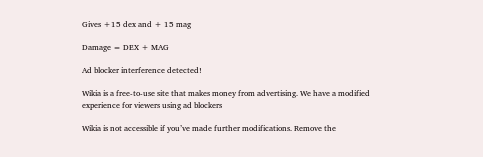Gives +15 dex and + 15 mag

Damage = DEX + MAG

Ad blocker interference detected!

Wikia is a free-to-use site that makes money from advertising. We have a modified experience for viewers using ad blockers

Wikia is not accessible if you’ve made further modifications. Remove the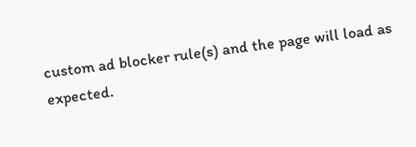custom ad blocker rule(s) and the page will load as expected.